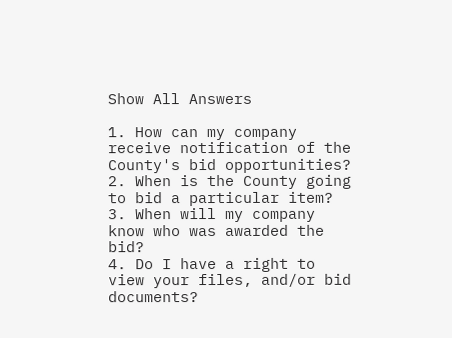Show All Answers

1. How can my company receive notification of the County's bid opportunities?
2. When is the County going to bid a particular item?
3. When will my company know who was awarded the bid?
4. Do I have a right to view your files, and/or bid documents?